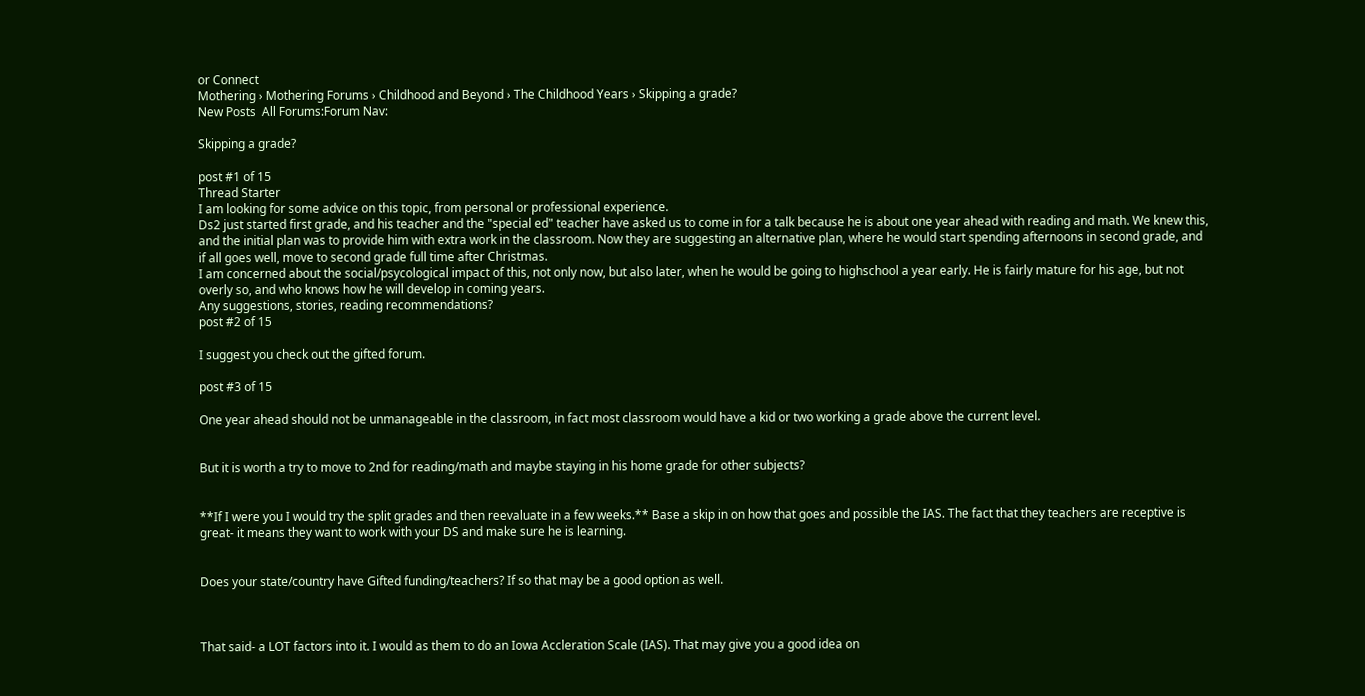or Connect
Mothering › Mothering Forums › Childhood and Beyond › The Childhood Years › Skipping a grade?
New Posts  All Forums:Forum Nav:

Skipping a grade?

post #1 of 15
Thread Starter
I am looking for some advice on this topic, from personal or professional experience.
Ds2 just started first grade, and his teacher and the "special ed" teacher have asked us to come in for a talk because he is about one year ahead with reading and math. We knew this, and the initial plan was to provide him with extra work in the classroom. Now they are suggesting an alternative plan, where he would start spending afternoons in second grade, and if all goes well, move to second grade full time after Christmas.
I am concerned about the social/psycological impact of this, not only now, but also later, when he would be going to highschool a year early. He is fairly mature for his age, but not overly so, and who knows how he will develop in coming years.
Any suggestions, stories, reading recommendations?
post #2 of 15

I suggest you check out the gifted forum.

post #3 of 15

One year ahead should not be unmanageable in the classroom, in fact most classroom would have a kid or two working a grade above the current level.


But it is worth a try to move to 2nd for reading/math and maybe staying in his home grade for other subjects?


**If I were you I would try the split grades and then reevaluate in a few weeks.** Base a skip in on how that goes and possible the IAS. The fact that they teachers are receptive is great- it means they want to work with your DS and make sure he is learning.


Does your state/country have Gifted funding/teachers? If so that may be a good option as well.



That said- a LOT factors into it. I would as them to do an Iowa Accleration Scale (IAS). That may give you a good idea on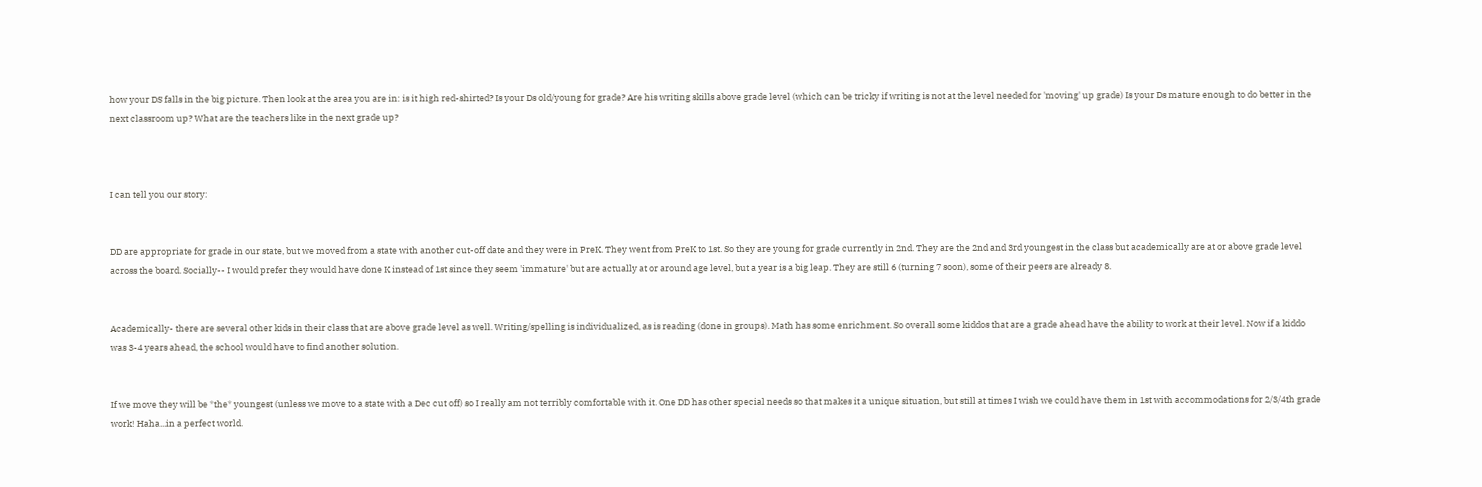how your DS falls in the big picture. Then look at the area you are in: is it high red-shirted? Is your Ds old/young for grade? Are his writing skills above grade level (which can be tricky if writing is not at the level needed for 'moving' up grade) Is your Ds mature enough to do better in the next classroom up? What are the teachers like in the next grade up?



I can tell you our story:


DD are appropriate for grade in our state, but we moved from a state with another cut-off date and they were in PreK. They went from PreK to 1st. So they are young for grade currently in 2nd. They are the 2nd and 3rd youngest in the class but academically are at or above grade level across the board. Socially-- I would prefer they would have done K instead of 1st since they seem 'immature' but are actually at or around age level, but a year is a big leap. They are still 6 (turning 7 soon), some of their peers are already 8.


Academically- there are several other kids in their class that are above grade level as well. Writing/spelling is individualized, as is reading (done in groups). Math has some enrichment. So overall some kiddos that are a grade ahead have the ability to work at their level. Now if a kiddo was 3-4 years ahead, the school would have to find another solution.


If we move they will be *the* youngest (unless we move to a state with a Dec cut off) so I really am not terribly comfortable with it. One DD has other special needs so that makes it a unique situation, but still at times I wish we could have them in 1st with accommodations for 2/3/4th grade work! Haha...in a perfect world.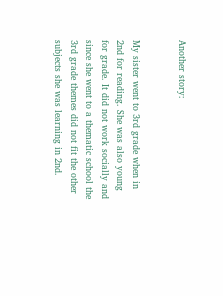Another story:


My sister went to 3rd grade when in 2nd for reading. She was also young for grade. It did not work socially and since she went to a thematic school the 3rd grade themes did not fit the other subjects she was learning in 2nd.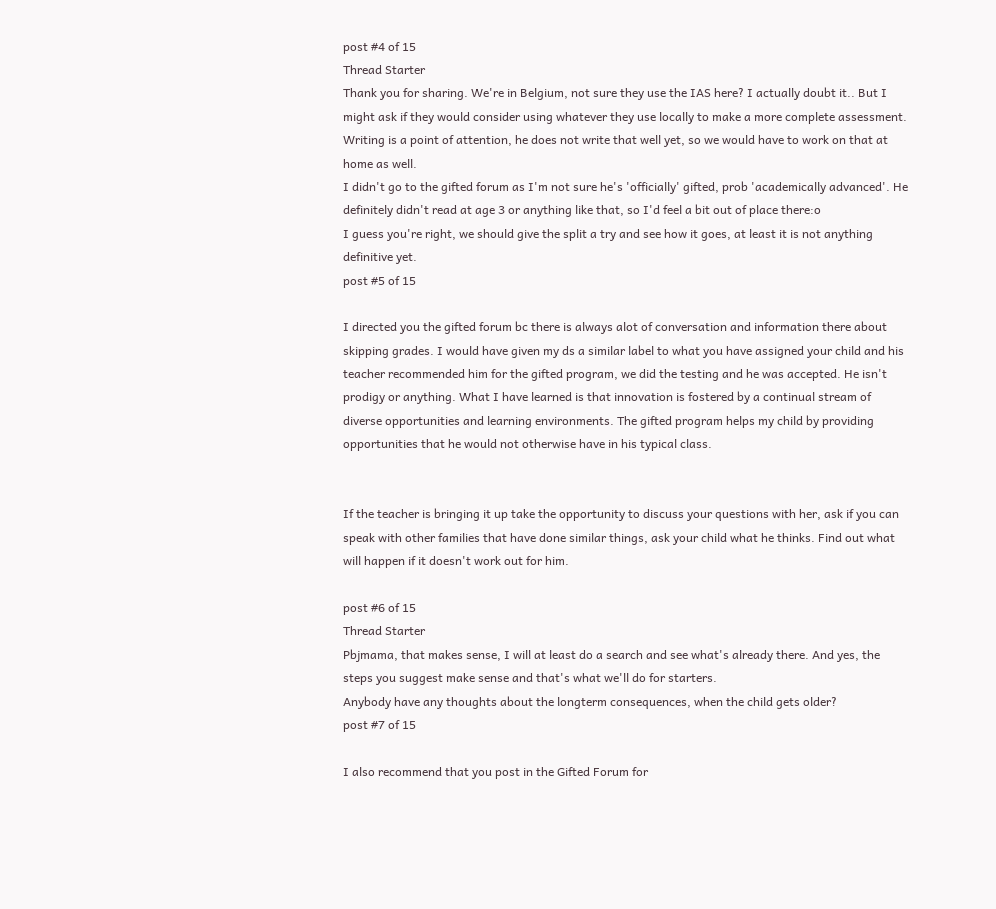post #4 of 15
Thread Starter
Thank you for sharing. We're in Belgium, not sure they use the IAS here? I actually doubt it.. But I might ask if they would consider using whatever they use locally to make a more complete assessment.
Writing is a point of attention, he does not write that well yet, so we would have to work on that at home as well.
I didn't go to the gifted forum as I'm not sure he's 'officially' gifted, prob 'academically advanced'. He definitely didn't read at age 3 or anything like that, so I'd feel a bit out of place there:o
I guess you're right, we should give the split a try and see how it goes, at least it is not anything definitive yet.
post #5 of 15

I directed you the gifted forum bc there is always alot of conversation and information there about skipping grades. I would have given my ds a similar label to what you have assigned your child and his teacher recommended him for the gifted program, we did the testing and he was accepted. He isn't prodigy or anything. What I have learned is that innovation is fostered by a continual stream of diverse opportunities and learning environments. The gifted program helps my child by providing opportunities that he would not otherwise have in his typical class.


If the teacher is bringing it up take the opportunity to discuss your questions with her, ask if you can speak with other families that have done similar things, ask your child what he thinks. Find out what will happen if it doesn't work out for him.

post #6 of 15
Thread Starter
Pbjmama, that makes sense, I will at least do a search and see what's already there. And yes, the steps you suggest make sense and that's what we'll do for starters.
Anybody have any thoughts about the longterm consequences, when the child gets older?
post #7 of 15

I also recommend that you post in the Gifted Forum for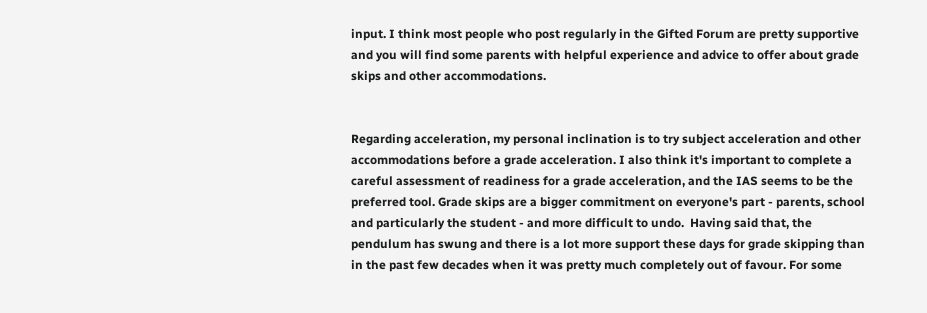input. I think most people who post regularly in the Gifted Forum are pretty supportive and you will find some parents with helpful experience and advice to offer about grade skips and other accommodations.


Regarding acceleration, my personal inclination is to try subject acceleration and other accommodations before a grade acceleration. I also think it's important to complete a careful assessment of readiness for a grade acceleration, and the IAS seems to be the preferred tool. Grade skips are a bigger commitment on everyone's part - parents, school and particularly the student - and more difficult to undo.  Having said that, the pendulum has swung and there is a lot more support these days for grade skipping than in the past few decades when it was pretty much completely out of favour. For some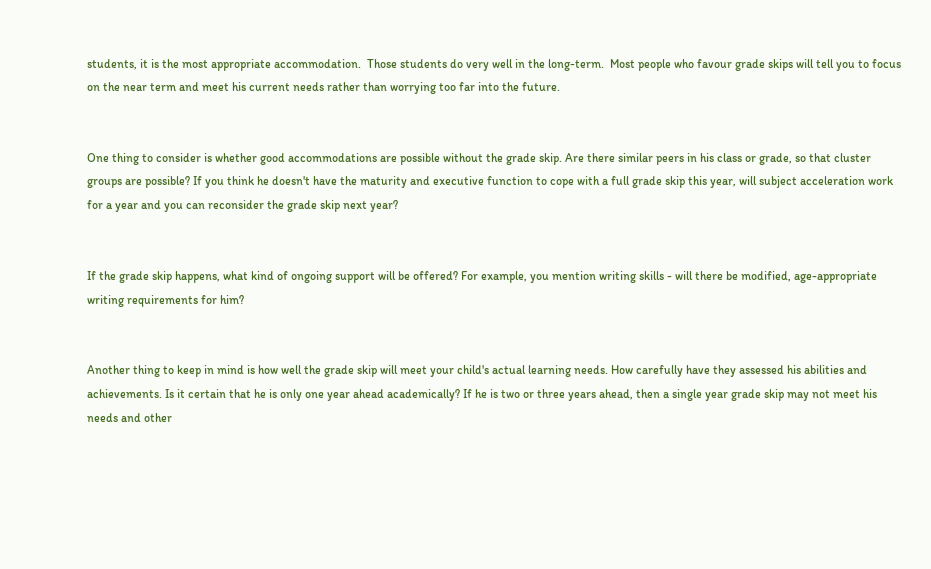students, it is the most appropriate accommodation.  Those students do very well in the long-term.  Most people who favour grade skips will tell you to focus on the near term and meet his current needs rather than worrying too far into the future.


One thing to consider is whether good accommodations are possible without the grade skip. Are there similar peers in his class or grade, so that cluster groups are possible? If you think he doesn't have the maturity and executive function to cope with a full grade skip this year, will subject acceleration work for a year and you can reconsider the grade skip next year?


If the grade skip happens, what kind of ongoing support will be offered? For example, you mention writing skills - will there be modified, age-appropriate writing requirements for him?


Another thing to keep in mind is how well the grade skip will meet your child's actual learning needs. How carefully have they assessed his abilities and achievements. Is it certain that he is only one year ahead academically? If he is two or three years ahead, then a single year grade skip may not meet his needs and other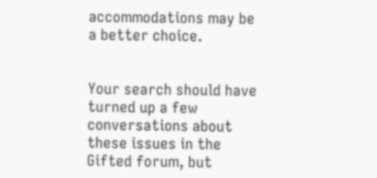accommodations may be a better choice.


Your search should have turned up a few conversations about these issues in the Gifted forum, but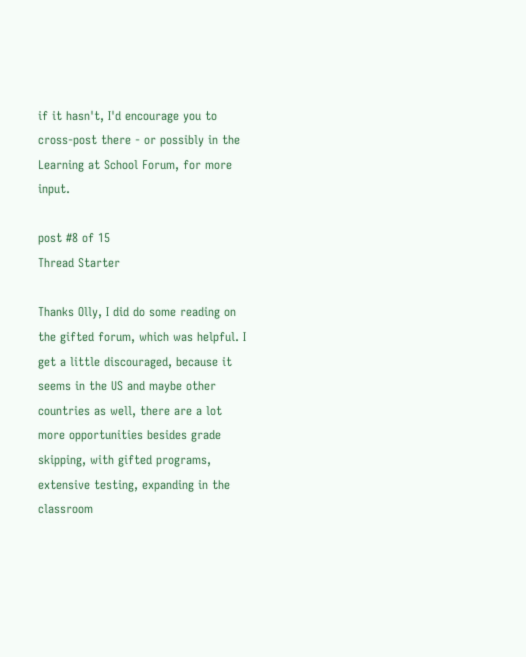if it hasn't, I'd encourage you to cross-post there - or possibly in the Learning at School Forum, for more input.

post #8 of 15
Thread Starter

Thanks Olly, I did do some reading on the gifted forum, which was helpful. I get a little discouraged, because it seems in the US and maybe other countries as well, there are a lot more opportunities besides grade skipping, with gifted programs, extensive testing, expanding in the classroom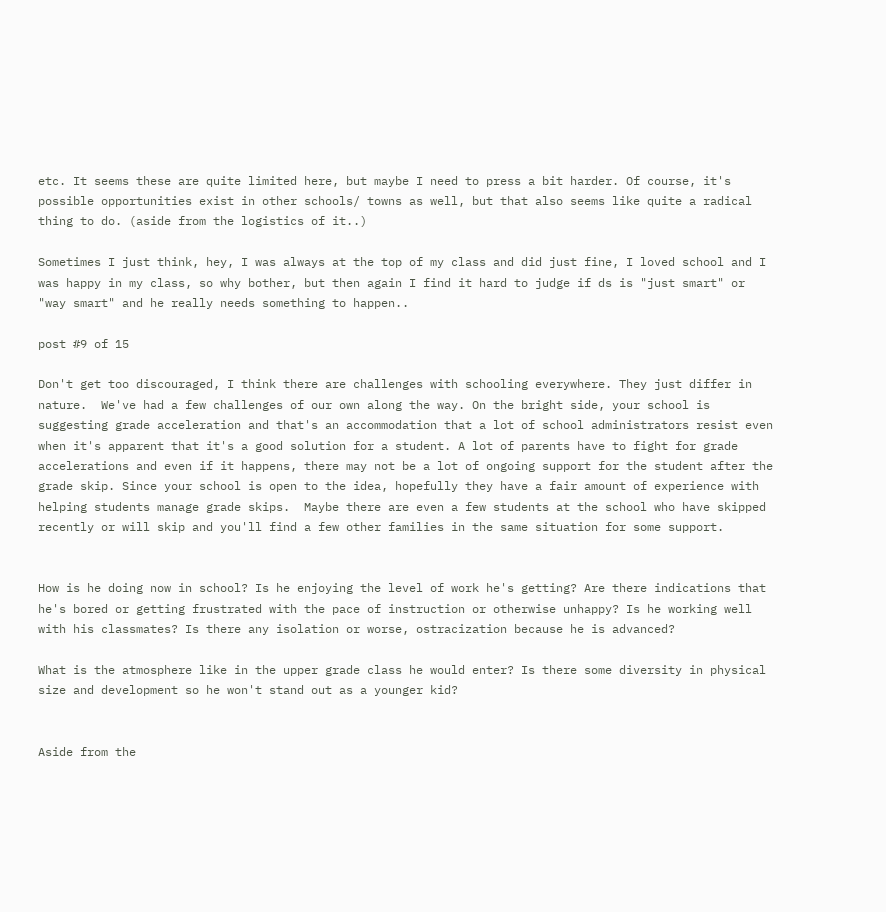etc. It seems these are quite limited here, but maybe I need to press a bit harder. Of course, it's possible opportunities exist in other schools/ towns as well, but that also seems like quite a radical thing to do. (aside from the logistics of it..)

Sometimes I just think, hey, I was always at the top of my class and did just fine, I loved school and I was happy in my class, so why bother, but then again I find it hard to judge if ds is "just smart" or "way smart" and he really needs something to happen..

post #9 of 15

Don't get too discouraged, I think there are challenges with schooling everywhere. They just differ in nature.  We've had a few challenges of our own along the way. On the bright side, your school is suggesting grade acceleration and that's an accommodation that a lot of school administrators resist even when it's apparent that it's a good solution for a student. A lot of parents have to fight for grade accelerations and even if it happens, there may not be a lot of ongoing support for the student after the grade skip. Since your school is open to the idea, hopefully they have a fair amount of experience with helping students manage grade skips.  Maybe there are even a few students at the school who have skipped recently or will skip and you'll find a few other families in the same situation for some support.


How is he doing now in school? Is he enjoying the level of work he's getting? Are there indications that he's bored or getting frustrated with the pace of instruction or otherwise unhappy? Is he working well with his classmates? Is there any isolation or worse, ostracization because he is advanced?

What is the atmosphere like in the upper grade class he would enter? Is there some diversity in physical size and development so he won't stand out as a younger kid?


Aside from the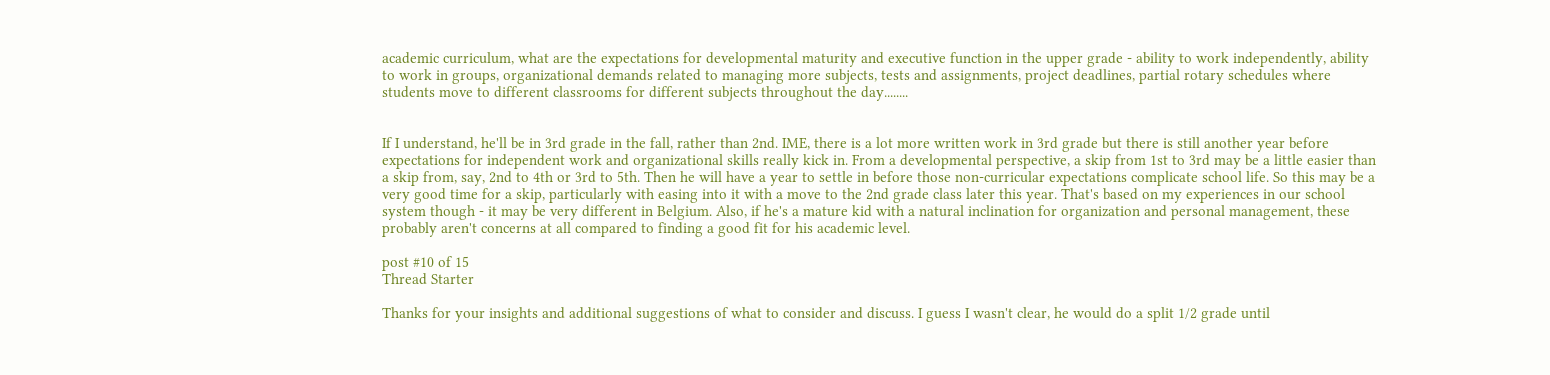academic curriculum, what are the expectations for developmental maturity and executive function in the upper grade - ability to work independently, ability to work in groups, organizational demands related to managing more subjects, tests and assignments, project deadlines, partial rotary schedules where students move to different classrooms for different subjects throughout the day........


If I understand, he'll be in 3rd grade in the fall, rather than 2nd. IME, there is a lot more written work in 3rd grade but there is still another year before expectations for independent work and organizational skills really kick in. From a developmental perspective, a skip from 1st to 3rd may be a little easier than a skip from, say, 2nd to 4th or 3rd to 5th. Then he will have a year to settle in before those non-curricular expectations complicate school life. So this may be a very good time for a skip, particularly with easing into it with a move to the 2nd grade class later this year. That's based on my experiences in our school system though - it may be very different in Belgium. Also, if he's a mature kid with a natural inclination for organization and personal management, these probably aren't concerns at all compared to finding a good fit for his academic level.

post #10 of 15
Thread Starter

Thanks for your insights and additional suggestions of what to consider and discuss. I guess I wasn't clear, he would do a split 1/2 grade until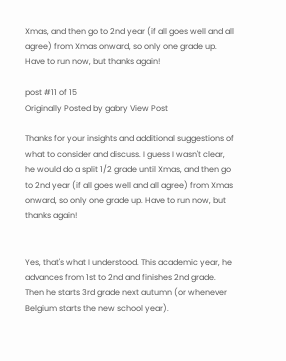Xmas, and then go to 2nd year (if all goes well and all agree) from Xmas onward, so only one grade up. Have to run now, but thanks again!

post #11 of 15
Originally Posted by gabry View Post

Thanks for your insights and additional suggestions of what to consider and discuss. I guess I wasn't clear, he would do a split 1/2 grade until Xmas, and then go to 2nd year (if all goes well and all agree) from Xmas onward, so only one grade up. Have to run now, but thanks again!


Yes, that's what I understood. This academic year, he advances from 1st to 2nd and finishes 2nd grade. Then he starts 3rd grade next autumn (or whenever Belgium starts the new school year).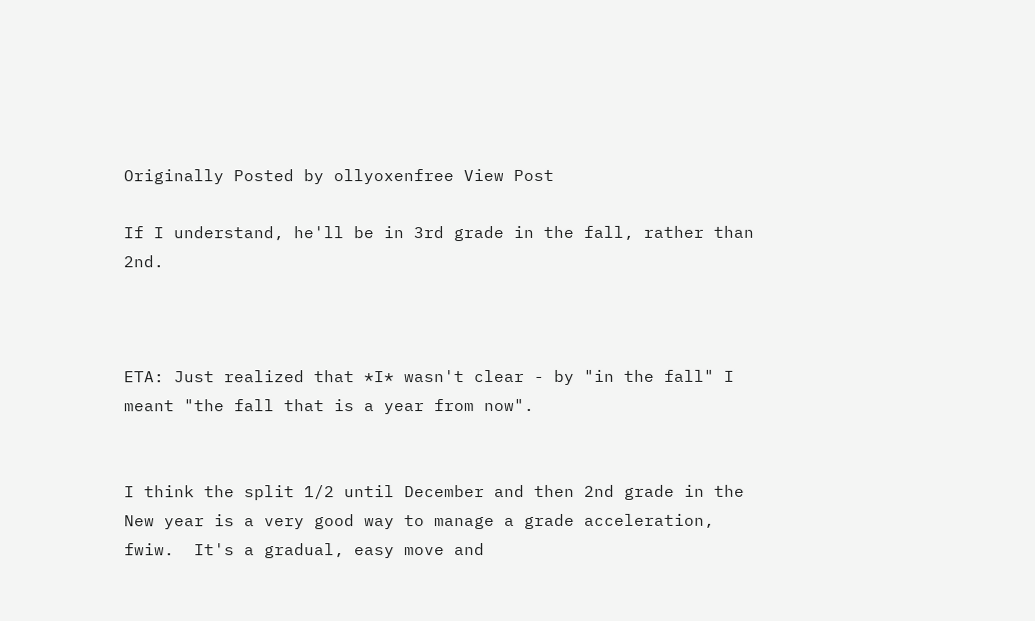Originally Posted by ollyoxenfree View Post

If I understand, he'll be in 3rd grade in the fall, rather than 2nd.



ETA: Just realized that *I* wasn't clear - by "in the fall" I meant "the fall that is a year from now".


I think the split 1/2 until December and then 2nd grade in the New year is a very good way to manage a grade acceleration, fwiw.  It's a gradual, easy move and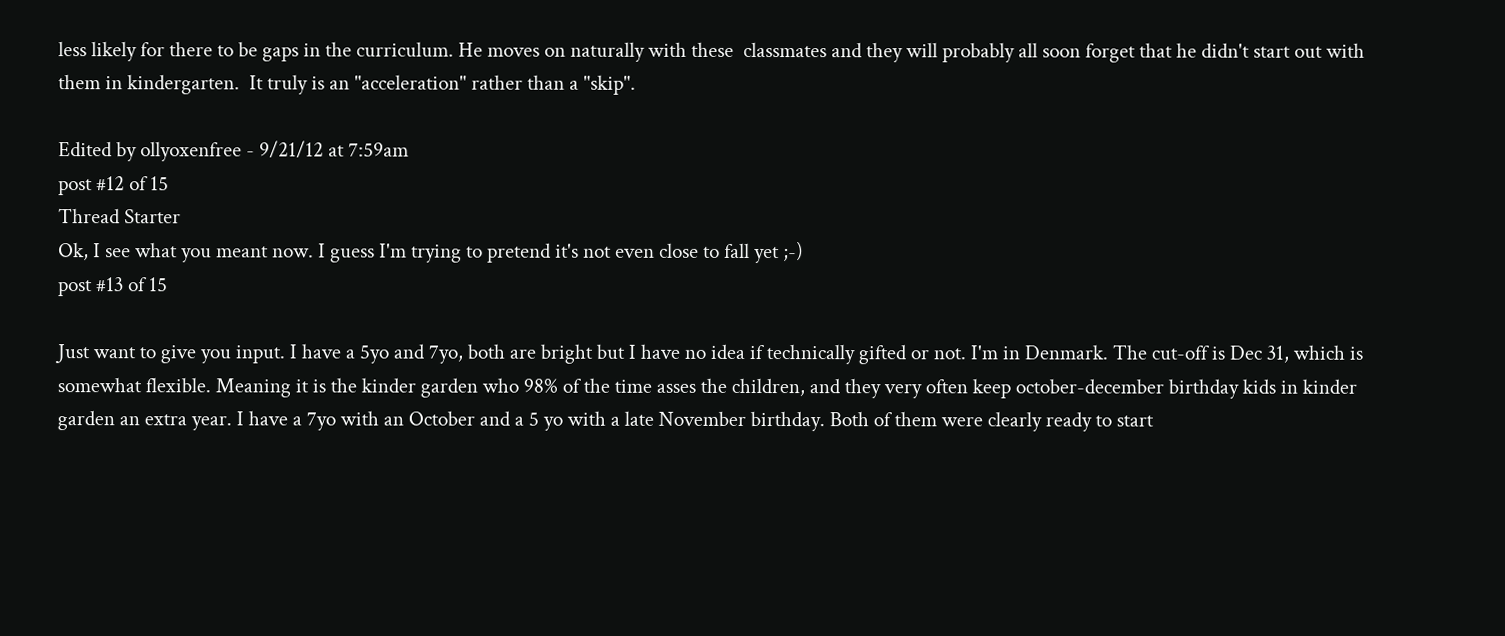less likely for there to be gaps in the curriculum. He moves on naturally with these  classmates and they will probably all soon forget that he didn't start out with them in kindergarten.  It truly is an "acceleration" rather than a "skip".

Edited by ollyoxenfree - 9/21/12 at 7:59am
post #12 of 15
Thread Starter
Ok, I see what you meant now. I guess I'm trying to pretend it's not even close to fall yet ;-)
post #13 of 15

Just want to give you input. I have a 5yo and 7yo, both are bright but I have no idea if technically gifted or not. I'm in Denmark. The cut-off is Dec 31, which is somewhat flexible. Meaning it is the kinder garden who 98% of the time asses the children, and they very often keep october-december birthday kids in kinder garden an extra year. I have a 7yo with an October and a 5 yo with a late November birthday. Both of them were clearly ready to start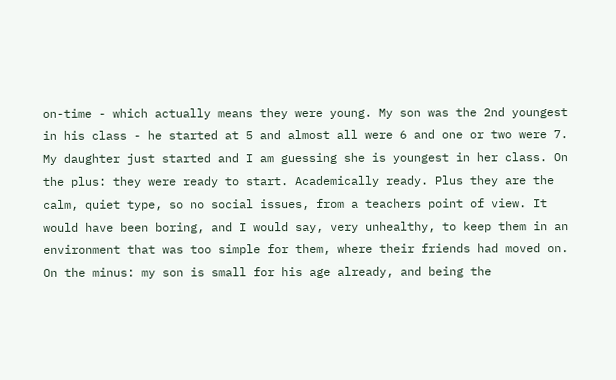on-time - which actually means they were young. My son was the 2nd youngest in his class - he started at 5 and almost all were 6 and one or two were 7. My daughter just started and I am guessing she is youngest in her class. On the plus: they were ready to start. Academically ready. Plus they are the calm, quiet type, so no social issues, from a teachers point of view. It would have been boring, and I would say, very unhealthy, to keep them in an environment that was too simple for them, where their friends had moved on. On the minus: my son is small for his age already, and being the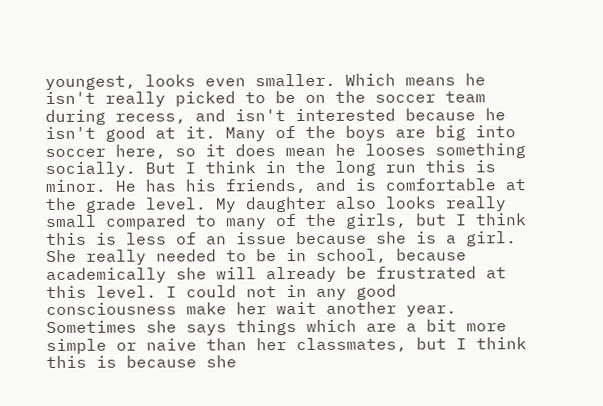youngest, looks even smaller. Which means he isn't really picked to be on the soccer team during recess, and isn't interested because he isn't good at it. Many of the boys are big into soccer here, so it does mean he looses something socially. But I think in the long run this is minor. He has his friends, and is comfortable at the grade level. My daughter also looks really small compared to many of the girls, but I think this is less of an issue because she is a girl. She really needed to be in school, because academically she will already be frustrated at this level. I could not in any good consciousness make her wait another year. Sometimes she says things which are a bit more simple or naive than her classmates, but I think this is because she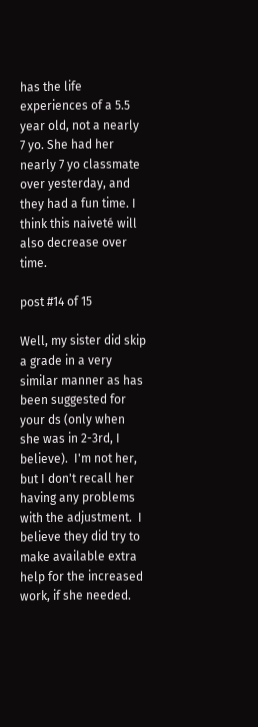has the life experiences of a 5.5 year old, not a nearly 7 yo. She had her nearly 7 yo classmate over yesterday, and they had a fun time. I think this naiveté will also decrease over time.

post #14 of 15

Well, my sister did skip a grade in a very similar manner as has been suggested for your ds (only when she was in 2-3rd, I believe).  I'm not her, but I don't recall her having any problems with the adjustment.  I believe they did try to make available extra help for the increased work, if she needed.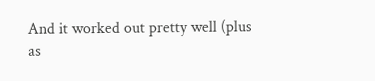And it worked out pretty well (plus as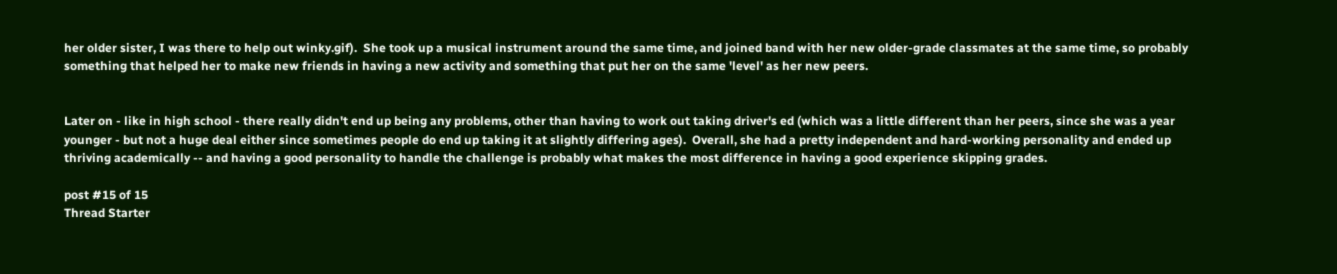her older sister, I was there to help out winky.gif).  She took up a musical instrument around the same time, and joined band with her new older-grade classmates at the same time, so probably something that helped her to make new friends in having a new activity and something that put her on the same 'level' as her new peers.


Later on - like in high school - there really didn't end up being any problems, other than having to work out taking driver's ed (which was a little different than her peers, since she was a year younger - but not a huge deal either since sometimes people do end up taking it at slightly differing ages).  Overall, she had a pretty independent and hard-working personality and ended up thriving academically -- and having a good personality to handle the challenge is probably what makes the most difference in having a good experience skipping grades.

post #15 of 15
Thread Starter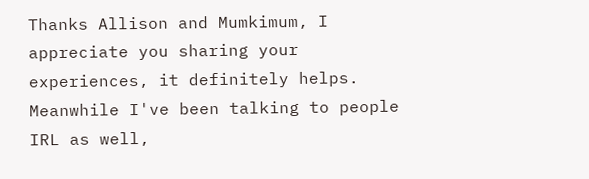Thanks Allison and Mumkimum, I appreciate you sharing your experiences, it definitely helps. Meanwhile I've been talking to people IRL as well,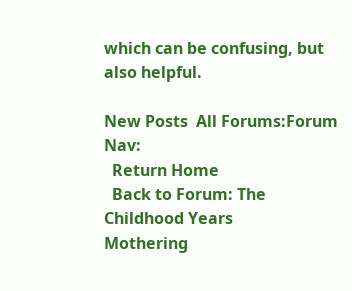which can be confusing, but also helpful.

New Posts  All Forums:Forum Nav:
  Return Home
  Back to Forum: The Childhood Years
Mothering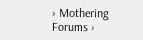› Mothering Forums ›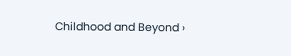Childhood and Beyond ›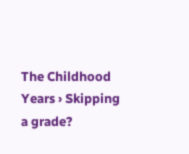The Childhood Years › Skipping a grade?